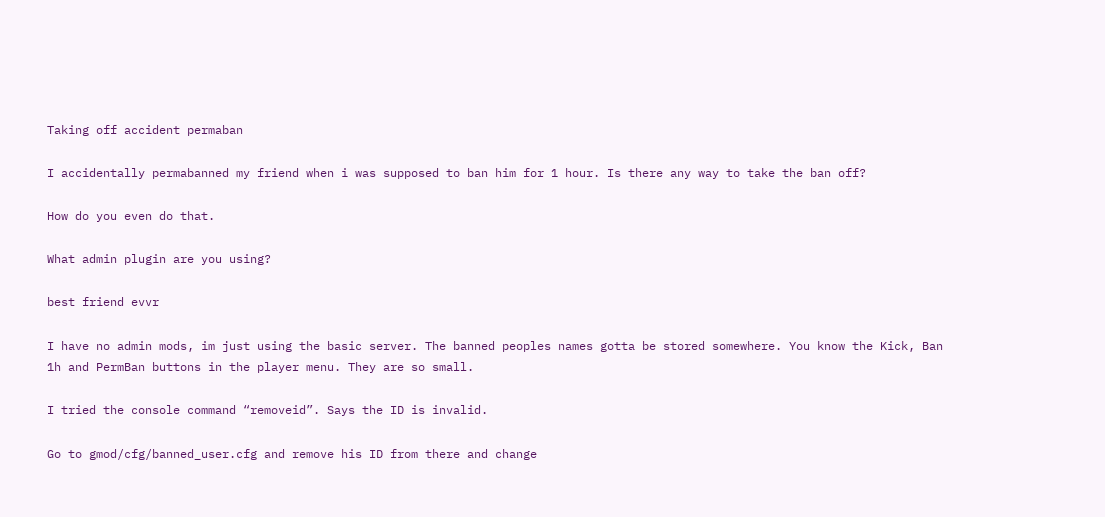Taking off accident permaban

I accidentally permabanned my friend when i was supposed to ban him for 1 hour. Is there any way to take the ban off?

How do you even do that.

What admin plugin are you using?

best friend evvr

I have no admin mods, im just using the basic server. The banned peoples names gotta be stored somewhere. You know the Kick, Ban 1h and PermBan buttons in the player menu. They are so small.

I tried the console command “removeid”. Says the ID is invalid.

Go to gmod/cfg/banned_user.cfg and remove his ID from there and change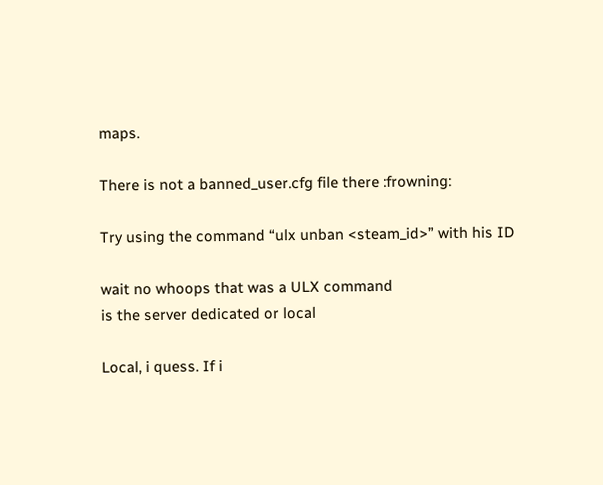maps.

There is not a banned_user.cfg file there :frowning:

Try using the command “ulx unban <steam_id>” with his ID

wait no whoops that was a ULX command
is the server dedicated or local

Local, i quess. If i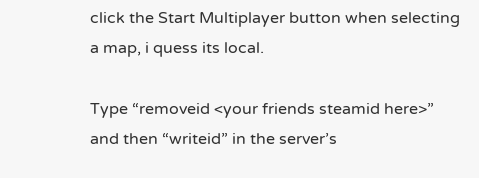click the Start Multiplayer button when selecting a map, i quess its local.

Type “removeid <your friends steamid here>” and then “writeid” in the server’s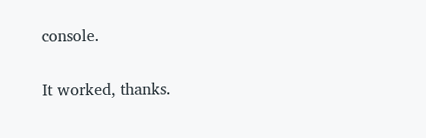console.

It worked, thanks.